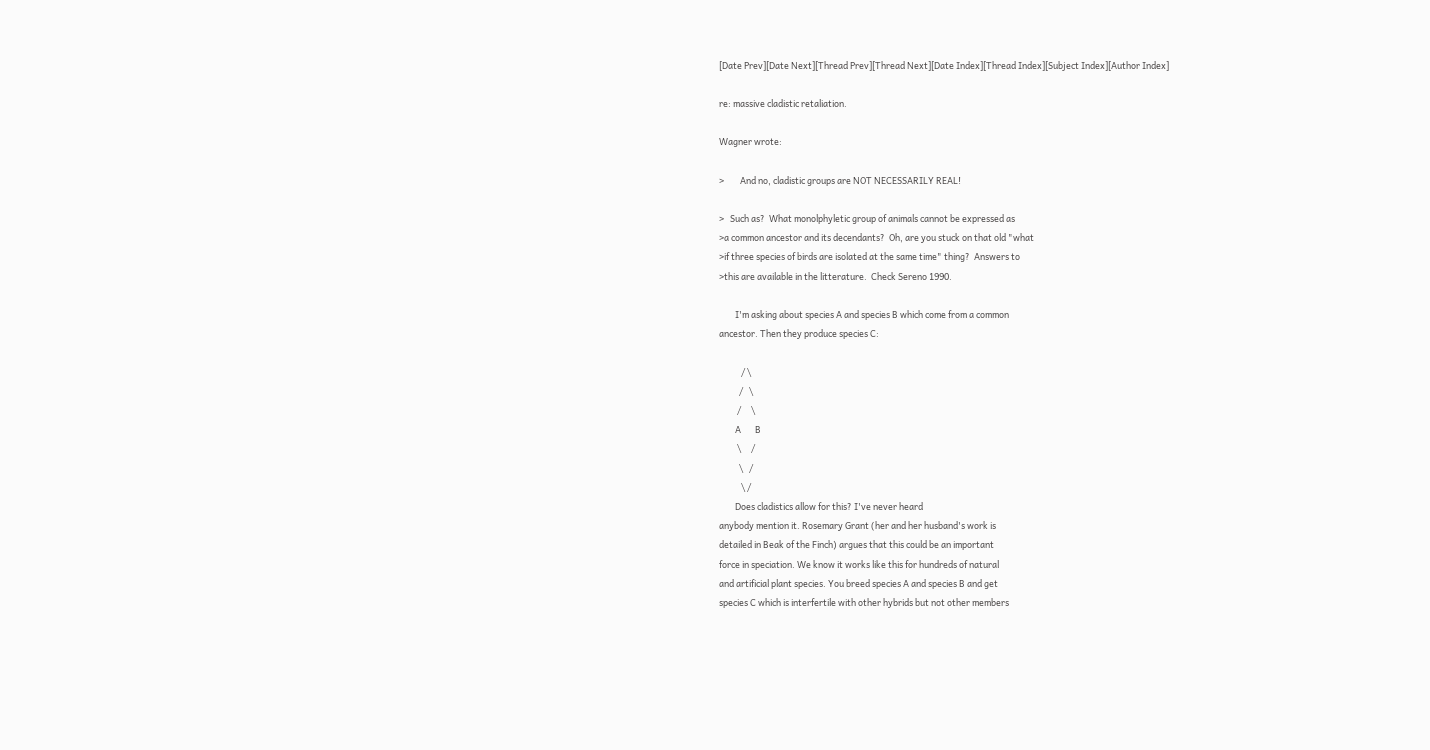[Date Prev][Date Next][Thread Prev][Thread Next][Date Index][Thread Index][Subject Index][Author Index]

re: massive cladistic retaliation.

Wagner wrote:

>        And no, cladistic groups are NOT NECESSARILY REAL!

>   Such as?  What monolphyletic group of animals cannot be expressed as
>a common ancestor and its decendants?  Oh, are you stuck on that old "what
>if three species of birds are isolated at the same time" thing?  Answers to
>this are available in the litterature.  Check Sereno 1990.

        I'm asking about species A and species B which come from a common
ancestor. Then they produce species C:

           / \
          /   \
         /     \
        A       B
         \     /
          \   /
           \ /
        Does cladistics allow for this? I've never heard
anybody mention it. Rosemary Grant (her and her husband's work is
detailed in Beak of the Finch) argues that this could be an important
force in speciation. We know it works like this for hundreds of natural
and artificial plant species. You breed species A and species B and get
species C which is interfertile with other hybrids but not other members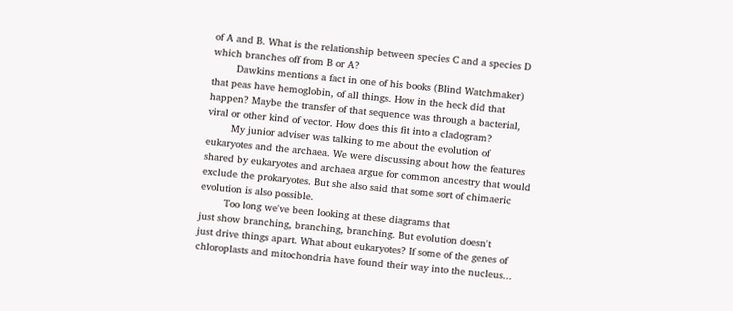of A and B. What is the relationship between species C and a species D
which branches off from B or A?
        Dawkins mentions a fact in one of his books (Blind Watchmaker)
that peas have hemoglobin, of all things. How in the heck did that
happen? Maybe the transfer of that sequence was through a bacterial,
viral or other kind of vector. How does this fit into a cladogram?
        My junior adviser was talking to me about the evolution of
eukaryotes and the archaea. We were discussing about how the features
shared by eukaryotes and archaea argue for common ancestry that would
exclude the prokaryotes. But she also said that some sort of chimaeric
evolution is also possible.
        Too long we've been looking at these diagrams that
just show branching, branching, branching. But evolution doesn't
just drive things apart. What about eukaryotes? If some of the genes of
chloroplasts and mitochondria have found their way into the nucleus...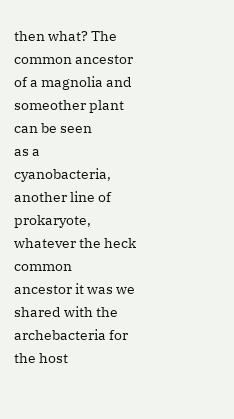then what? The common ancestor of a magnolia and someother plant can be seen
as a cyanobacteria, another line of prokaryote, whatever the heck common
ancestor it was we shared with the archebacteria for the host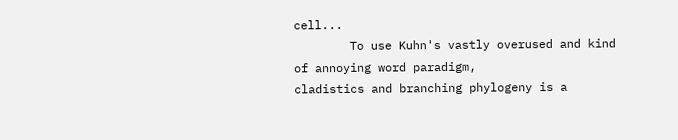cell...
        To use Kuhn's vastly overused and kind of annoying word paradigm,
cladistics and branching phylogeny is a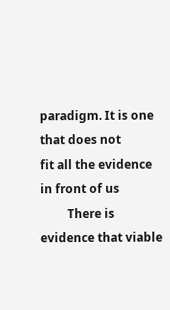paradigm. It is one that does not
fit all the evidence in front of us
         There is evidence that viable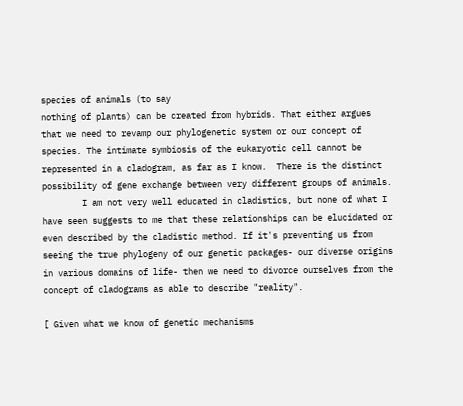species of animals (to say
nothing of plants) can be created from hybrids. That either argues
that we need to revamp our phylogenetic system or our concept of
species. The intimate symbiosis of the eukaryotic cell cannot be
represented in a cladogram, as far as I know.  There is the distinct
possibility of gene exchange between very different groups of animals.
        I am not very well educated in cladistics, but none of what I
have seen suggests to me that these relationships can be elucidated or
even described by the cladistic method. If it's preventing us from
seeing the true phylogeny of our genetic packages- our diverse origins
in various domains of life- then we need to divorce ourselves from the
concept of cladograms as able to describe "reality".

[ Given what we know of genetic mechanisms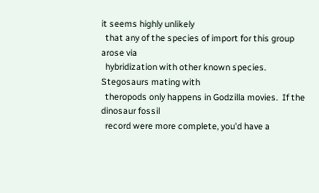it seems highly unlikely
  that any of the species of import for this group arose via
  hybridization with other known species.  Stegosaurs mating with
  theropods only happens in Godzilla movies.  If the dinosaur fossil
  record were more complete, you'd have a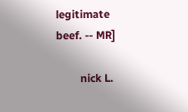legitimate beef. -- MR]

        nick L.